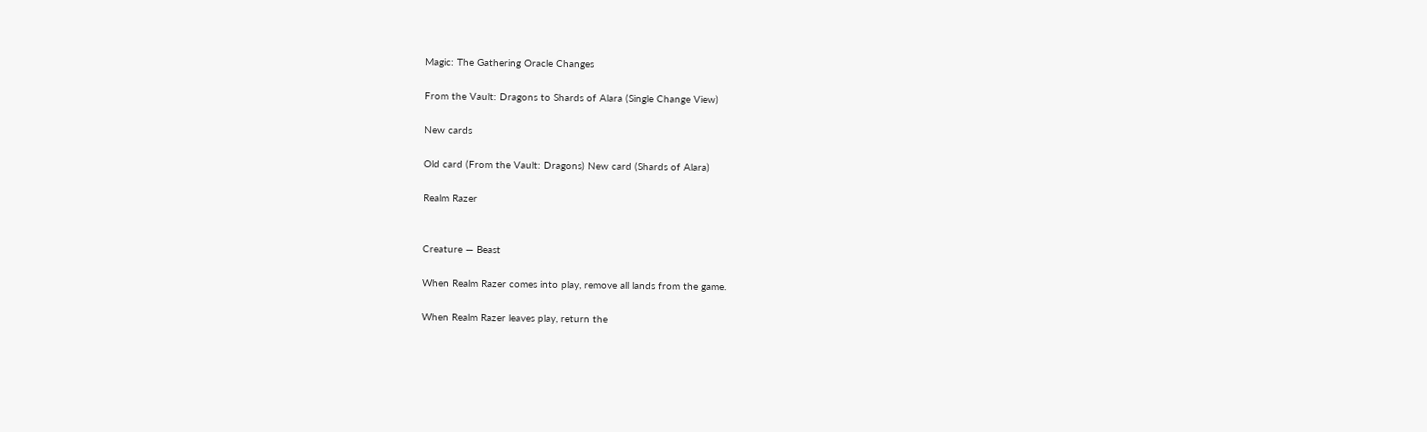Magic: The Gathering Oracle Changes

From the Vault: Dragons to Shards of Alara (Single Change View)

New cards

Old card (From the Vault: Dragons) New card (Shards of Alara)

Realm Razer


Creature — Beast

When Realm Razer comes into play, remove all lands from the game.

When Realm Razer leaves play, return the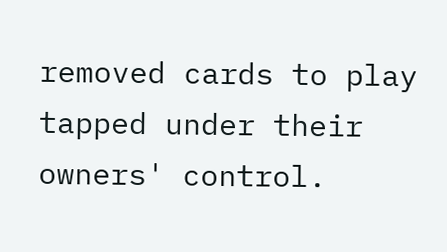removed cards to play tapped under their owners' control.